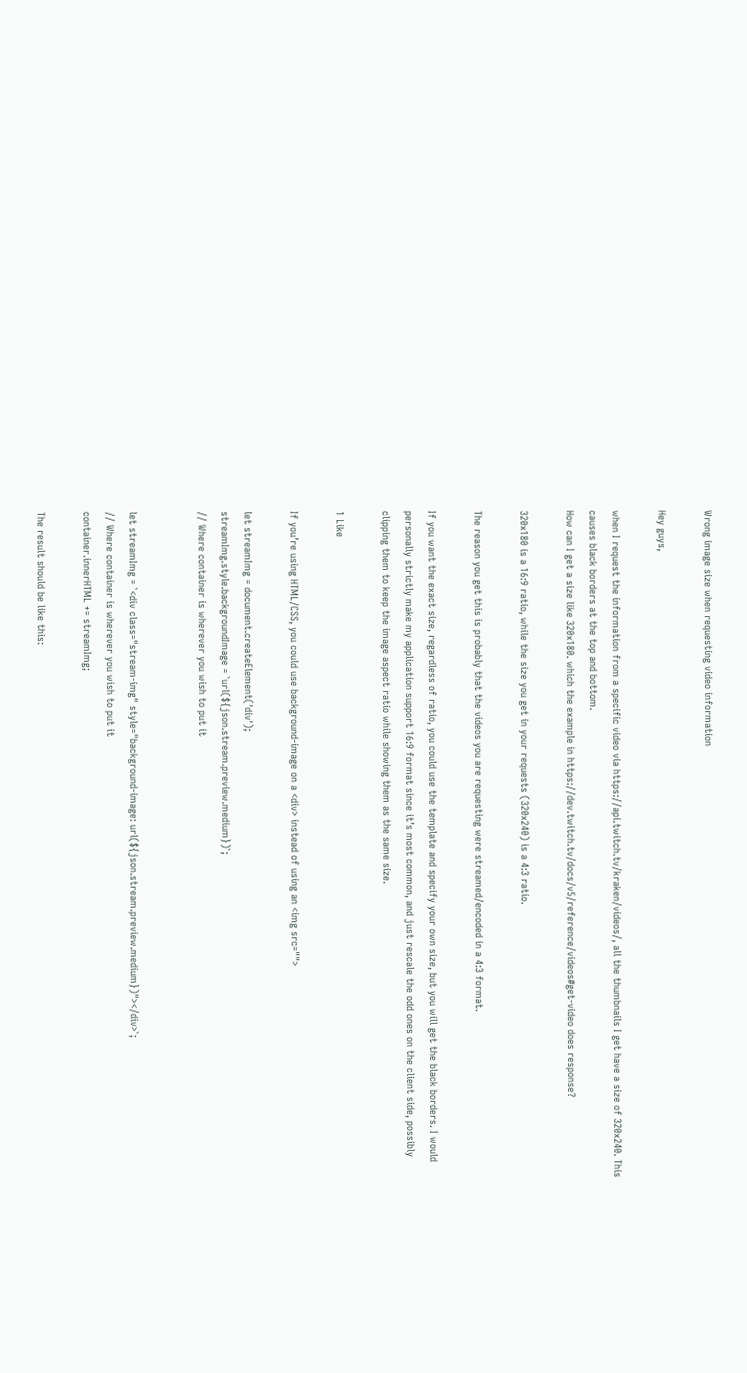Wrong image size when requesting video information

Hey guys,

when I request the information from a specific video via https://api.twitch.tv/kraken/videos/, all the thumbnails I get have a size of 320x240. This causes black borders at the top and bottom.
How can I get a size like 320x180. which the example in https://dev.twitch.tv/docs/v5/reference/videos#get-video does response?

320x180 is a 16:9 ratio, while the size you get in your requests (320x240) is a 4:3 ratio.

The reason you get this is probably that the videos you are requesting were streamed/encoded in a 4:3 format.

If you want the exact size, regardless of ratio, you could use the template and specify your own size, but you will get the black borders. I would personally strictly make my application support 16:9 format since it’s most common, and just rescale the odd ones on the client side, possibly clipping them to keep the image aspect ratio while showing them as the same size.

1 Like

If you’re using HTML/CSS, you could use background-image on a <div> instead of using an <img src="">

let streamImg = document.createElement('div');
streamImg.style.backgroundImage = `url(${json.stream.preview.medium})`;
// Where container is wherever you wish to put it


let streamImg = `<div class="stream-img" style="background-image: url(${json.stream.preview.medium})"></div>`;
// Where container is wherever you wish to put it
container.innerHTML += streamImg;

The result should be like this: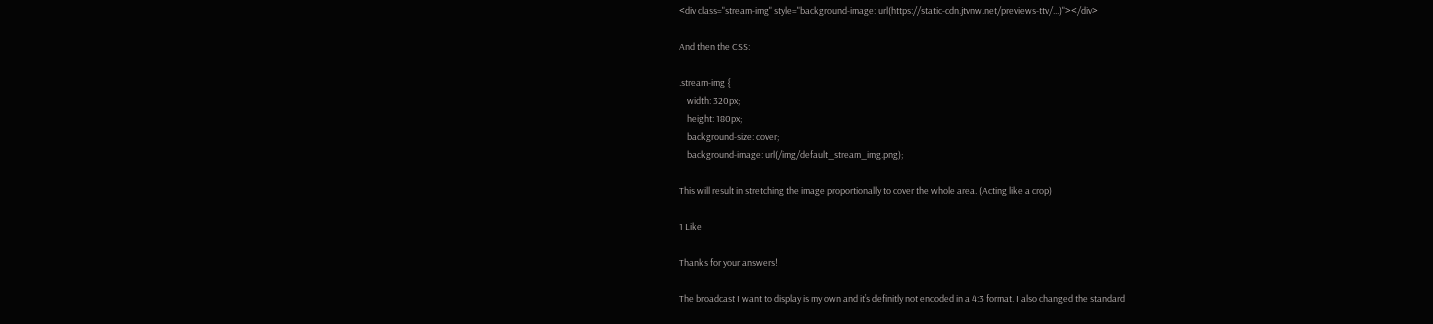<div class="stream-img" style="background-image: url(https://static-cdn.jtvnw.net/previews-ttv/...)"></div>

And then the CSS:

.stream-img {
    width: 320px;
    height: 180px;
    background-size: cover;
    background-image: url(/img/default_stream_img.png);

This will result in stretching the image proportionally to cover the whole area. (Acting like a crop)

1 Like

Thanks for your answers!

The broadcast I want to display is my own and it’s definitly not encoded in a 4:3 format. I also changed the standard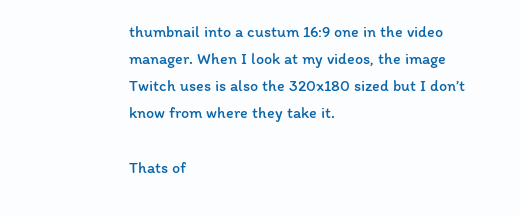thumbnail into a custum 16:9 one in the video manager. When I look at my videos, the image Twitch uses is also the 320x180 sized but I don’t know from where they take it.

Thats of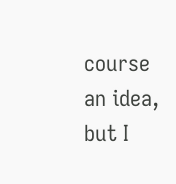course an idea, but I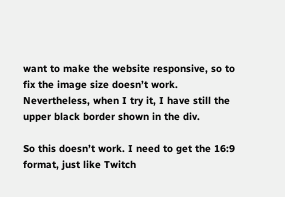want to make the website responsive, so to fix the image size doesn’t work. Nevertheless, when I try it, I have still the upper black border shown in the div.

So this doesn’t work. I need to get the 16:9 format, just like Twitch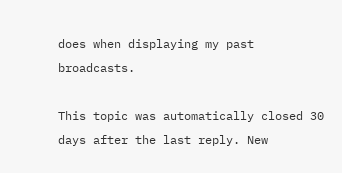does when displaying my past broadcasts.

This topic was automatically closed 30 days after the last reply. New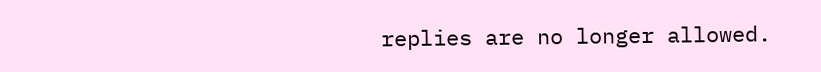replies are no longer allowed.